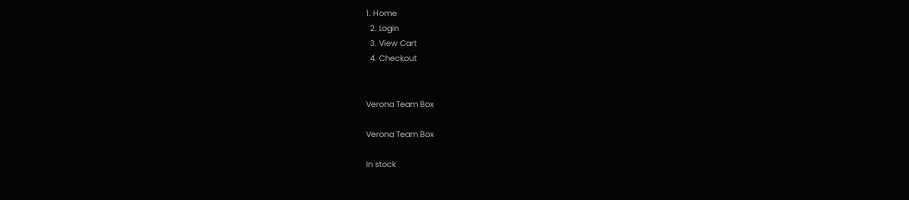1. Home
  2. Login
  3. View Cart
  4. Checkout


Verona Team Box

Verona Team Box

In stock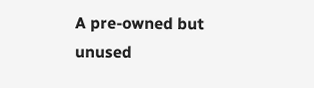A pre-owned but unused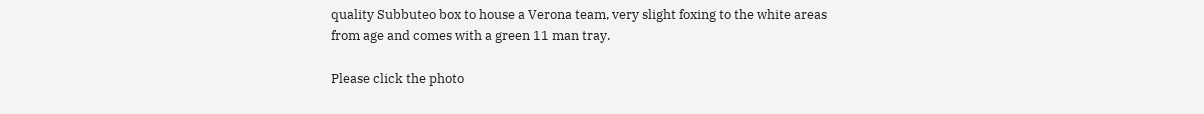quality Subbuteo box to house a Verona team, very slight foxing to the white areas from age and comes with a green 11 man tray.

Please click the photo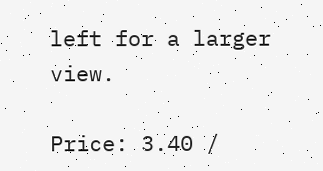left for a larger view.

Price: 3.40 /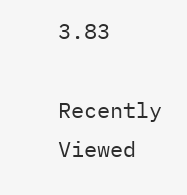3.83

Recently Viewed